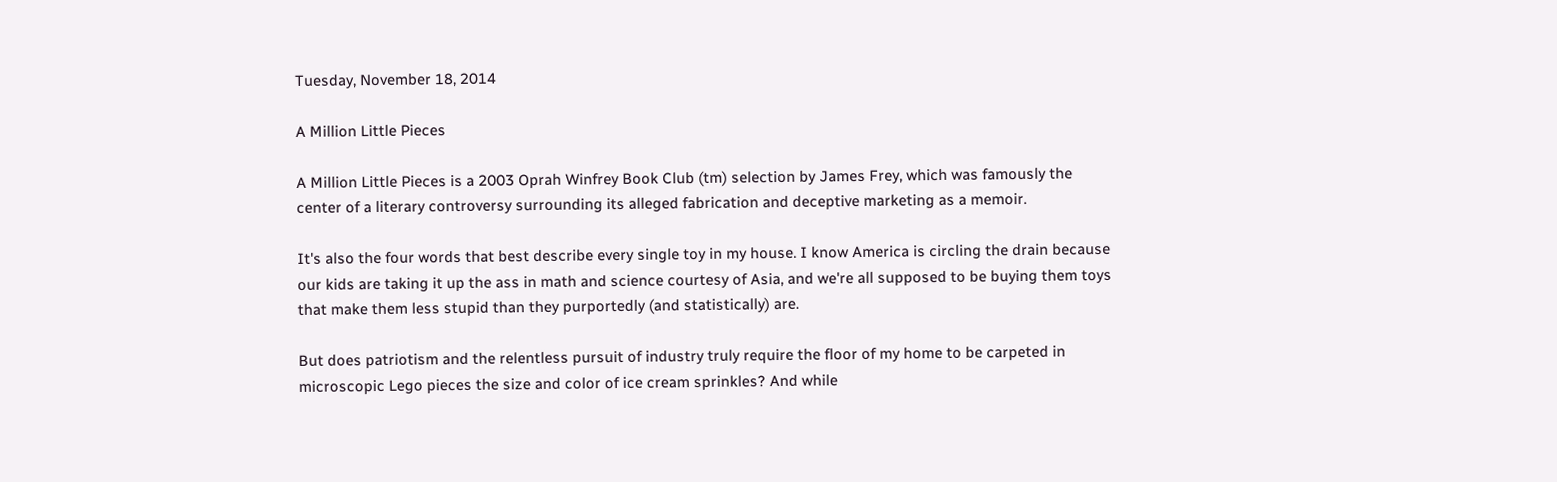Tuesday, November 18, 2014

A Million Little Pieces

A Million Little Pieces is a 2003 Oprah Winfrey Book Club (tm) selection by James Frey, which was famously the center of a literary controversy surrounding its alleged fabrication and deceptive marketing as a memoir.

It's also the four words that best describe every single toy in my house. I know America is circling the drain because our kids are taking it up the ass in math and science courtesy of Asia, and we're all supposed to be buying them toys that make them less stupid than they purportedly (and statistically) are.

But does patriotism and the relentless pursuit of industry truly require the floor of my home to be carpeted in microscopic Lego pieces the size and color of ice cream sprinkles? And while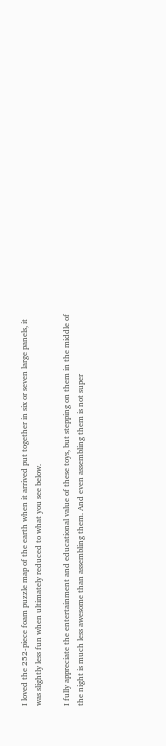I loved the 252-piece foam puzzle map of the earth when it arrived put together in six or seven large panels, it was slightly less fun when ultimately reduced to what you see below.

I fully appreciate the entertainment and educational value of these toys, but stepping on them in the middle of the night is much less awesome than assembling them. And even assembling them is not super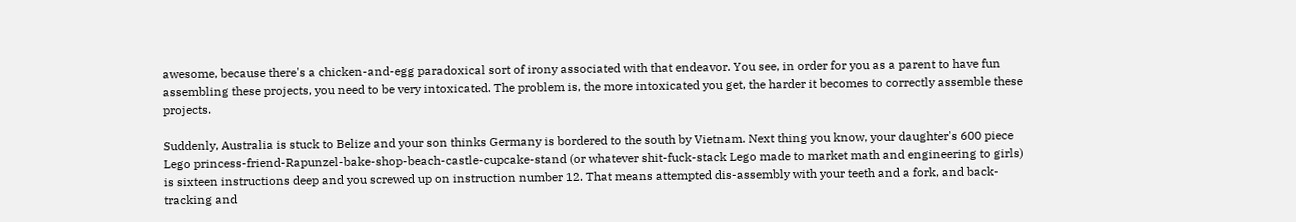awesome, because there's a chicken-and-egg paradoxical sort of irony associated with that endeavor. You see, in order for you as a parent to have fun assembling these projects, you need to be very intoxicated. The problem is, the more intoxicated you get, the harder it becomes to correctly assemble these projects.

Suddenly, Australia is stuck to Belize and your son thinks Germany is bordered to the south by Vietnam. Next thing you know, your daughter's 600 piece Lego princess-friend-Rapunzel-bake-shop-beach-castle-cupcake-stand (or whatever shit-fuck-stack Lego made to market math and engineering to girls) is sixteen instructions deep and you screwed up on instruction number 12. That means attempted dis-assembly with your teeth and a fork, and back-tracking and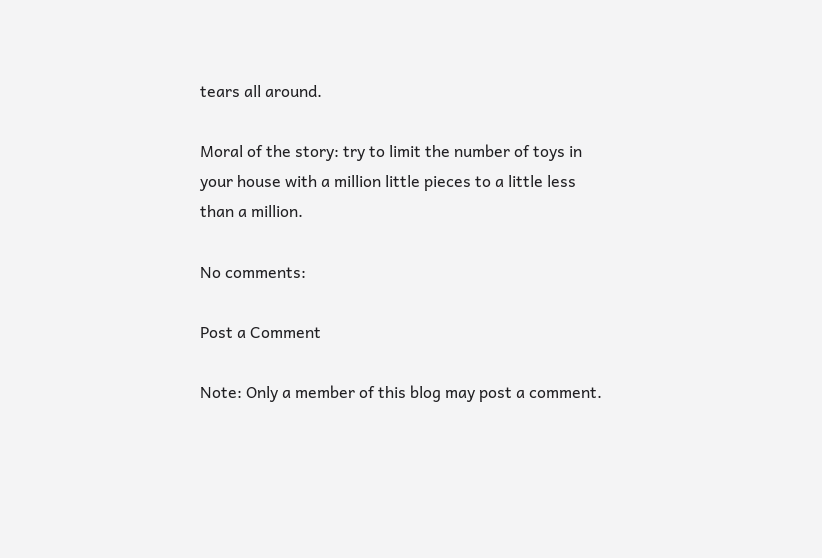tears all around.

Moral of the story: try to limit the number of toys in your house with a million little pieces to a little less than a million.

No comments:

Post a Comment

Note: Only a member of this blog may post a comment.